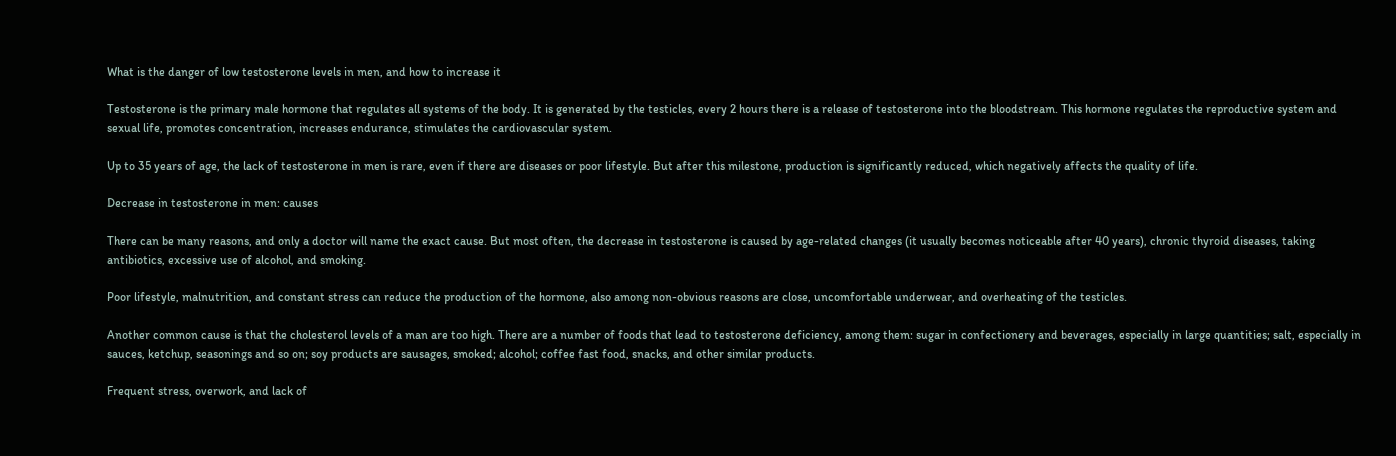What is the danger of low testosterone levels in men, and how to increase it

Testosterone is the primary male hormone that regulates all systems of the body. It is generated by the testicles, every 2 hours there is a release of testosterone into the bloodstream. This hormone regulates the reproductive system and sexual life, promotes concentration, increases endurance, stimulates the cardiovascular system.

Up to 35 years of age, the lack of testosterone in men is rare, even if there are diseases or poor lifestyle. But after this milestone, production is significantly reduced, which negatively affects the quality of life.

Decrease in testosterone in men: causes

There can be many reasons, and only a doctor will name the exact cause. But most often, the decrease in testosterone is caused by age-related changes (it usually becomes noticeable after 40 years), chronic thyroid diseases, taking antibiotics, excessive use of alcohol, and smoking.

Poor lifestyle, malnutrition, and constant stress can reduce the production of the hormone, also among non-obvious reasons are close, uncomfortable underwear, and overheating of the testicles.

Another common cause is that the cholesterol levels of a man are too high. There are a number of foods that lead to testosterone deficiency, among them: sugar in confectionery and beverages, especially in large quantities; salt, especially in sauces, ketchup, seasonings and so on; soy products are sausages, smoked; alcohol; coffee fast food, snacks, and other similar products.

Frequent stress, overwork, and lack of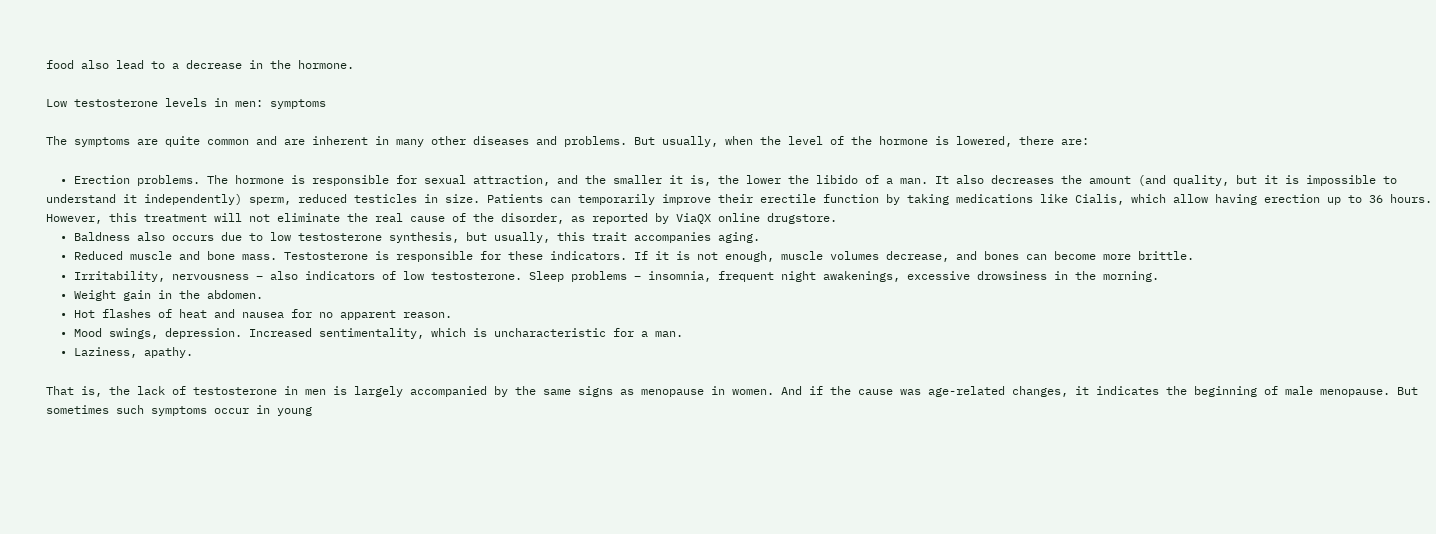food also lead to a decrease in the hormone.

Low testosterone levels in men: symptoms

The symptoms are quite common and are inherent in many other diseases and problems. But usually, when the level of the hormone is lowered, there are:

  • Erection problems. The hormone is responsible for sexual attraction, and the smaller it is, the lower the libido of a man. It also decreases the amount (and quality, but it is impossible to understand it independently) sperm, reduced testicles in size. Patients can temporarily improve their erectile function by taking medications like Cialis, which allow having erection up to 36 hours. However, this treatment will not eliminate the real cause of the disorder, as reported by ViaQX online drugstore.
  • Baldness also occurs due to low testosterone synthesis, but usually, this trait accompanies aging.
  • Reduced muscle and bone mass. Testosterone is responsible for these indicators. If it is not enough, muscle volumes decrease, and bones can become more brittle.
  • Irritability, nervousness – also indicators of low testosterone. Sleep problems – insomnia, frequent night awakenings, excessive drowsiness in the morning.
  • Weight gain in the abdomen.
  • Hot flashes of heat and nausea for no apparent reason.
  • Mood swings, depression. Increased sentimentality, which is uncharacteristic for a man.
  • Laziness, apathy.

That is, the lack of testosterone in men is largely accompanied by the same signs as menopause in women. And if the cause was age-related changes, it indicates the beginning of male menopause. But sometimes such symptoms occur in young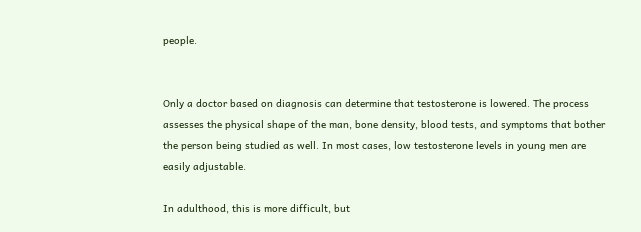people.


Only a doctor based on diagnosis can determine that testosterone is lowered. The process assesses the physical shape of the man, bone density, blood tests, and symptoms that bother the person being studied as well. In most cases, low testosterone levels in young men are easily adjustable.

In adulthood, this is more difficult, but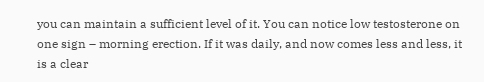you can maintain a sufficient level of it. You can notice low testosterone on one sign – morning erection. If it was daily, and now comes less and less, it is a clear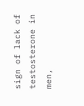sign of lack of testosterone in men,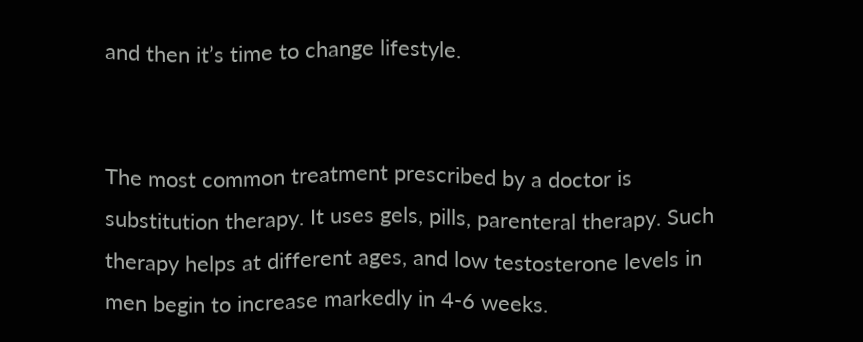and then it’s time to change lifestyle.


The most common treatment prescribed by a doctor is substitution therapy. It uses gels, pills, parenteral therapy. Such therapy helps at different ages, and low testosterone levels in men begin to increase markedly in 4-6 weeks.